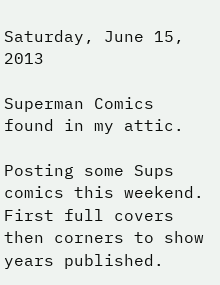Saturday, June 15, 2013

Superman Comics found in my attic.

Posting some Sups comics this weekend. First full covers then corners to show years published.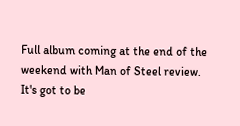Full album coming at the end of the weekend with Man of Steel review. It's got to be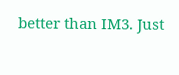better than IM3. Just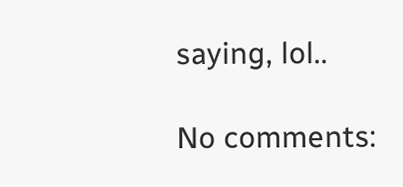saying, lol..

No comments: